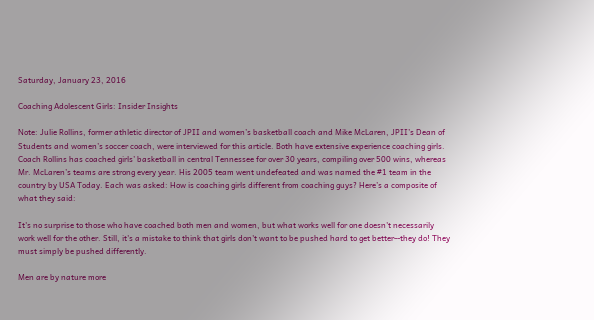Saturday, January 23, 2016

Coaching Adolescent Girls: Insider Insights

Note: Julie Rollins, former athletic director of JPII and women’s basketball coach and Mike McLaren, JPII’s Dean of Students and women’s soccer coach, were interviewed for this article. Both have extensive experience coaching girls. Coach Rollins has coached girls’ basketball in central Tennessee for over 30 years, compiling over 500 wins, whereas Mr. McLaren’s teams are strong every year. His 2005 team went undefeated and was named the #1 team in the country by USA Today. Each was asked: How is coaching girls different from coaching guys? Here’s a composite of what they said:

It's no surprise to those who have coached both men and women, but what works well for one doesn't necessarily work well for the other. Still, it's a mistake to think that girls don't want to be pushed hard to get better--they do! They must simply be pushed differently.

Men are by nature more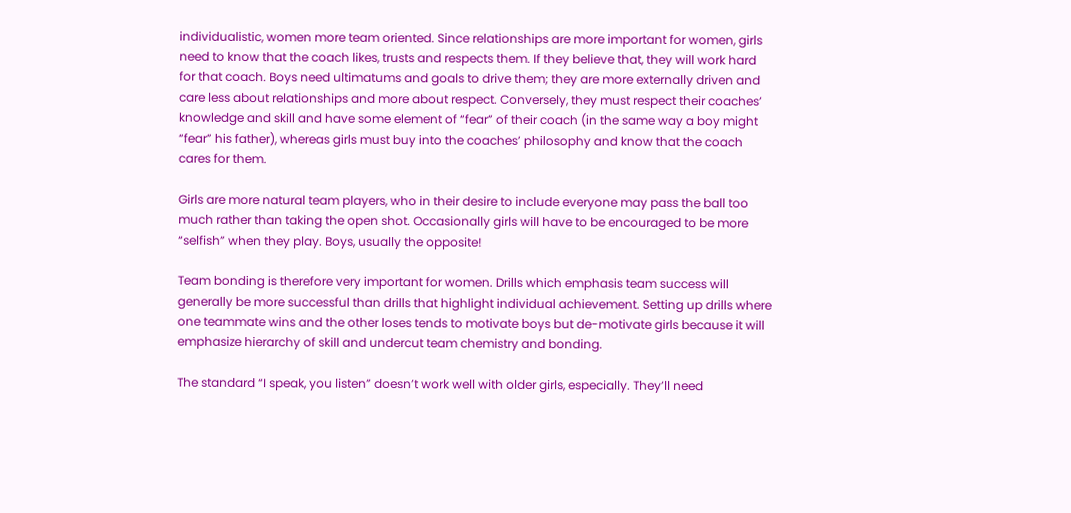individualistic, women more team oriented. Since relationships are more important for women, girls need to know that the coach likes, trusts and respects them. If they believe that, they will work hard for that coach. Boys need ultimatums and goals to drive them; they are more externally driven and care less about relationships and more about respect. Conversely, they must respect their coaches’ knowledge and skill and have some element of “fear” of their coach (in the same way a boy might “fear” his father), whereas girls must buy into the coaches’ philosophy and know that the coach cares for them.

Girls are more natural team players, who in their desire to include everyone may pass the ball too much rather than taking the open shot. Occasionally girls will have to be encouraged to be more “selfish” when they play. Boys, usually the opposite!

Team bonding is therefore very important for women. Drills which emphasis team success will generally be more successful than drills that highlight individual achievement. Setting up drills where one teammate wins and the other loses tends to motivate boys but de-motivate girls because it will emphasize hierarchy of skill and undercut team chemistry and bonding.

The standard “I speak, you listen” doesn’t work well with older girls, especially. They’ll need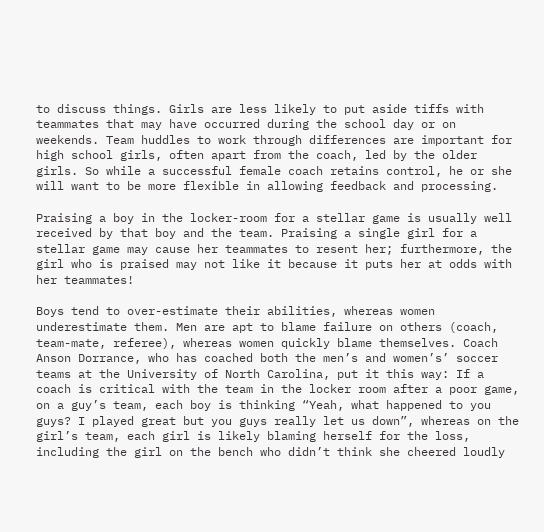to discuss things. Girls are less likely to put aside tiffs with teammates that may have occurred during the school day or on weekends. Team huddles to work through differences are important for high school girls, often apart from the coach, led by the older girls. So while a successful female coach retains control, he or she will want to be more flexible in allowing feedback and processing.

Praising a boy in the locker-room for a stellar game is usually well received by that boy and the team. Praising a single girl for a stellar game may cause her teammates to resent her; furthermore, the girl who is praised may not like it because it puts her at odds with her teammates!

Boys tend to over-estimate their abilities, whereas women underestimate them. Men are apt to blame failure on others (coach, team-mate, referee), whereas women quickly blame themselves. Coach Anson Dorrance, who has coached both the men’s and women’s’ soccer teams at the University of North Carolina, put it this way: If a coach is critical with the team in the locker room after a poor game, on a guy’s team, each boy is thinking “Yeah, what happened to you guys? I played great but you guys really let us down”, whereas on the girl’s team, each girl is likely blaming herself for the loss, including the girl on the bench who didn’t think she cheered loudly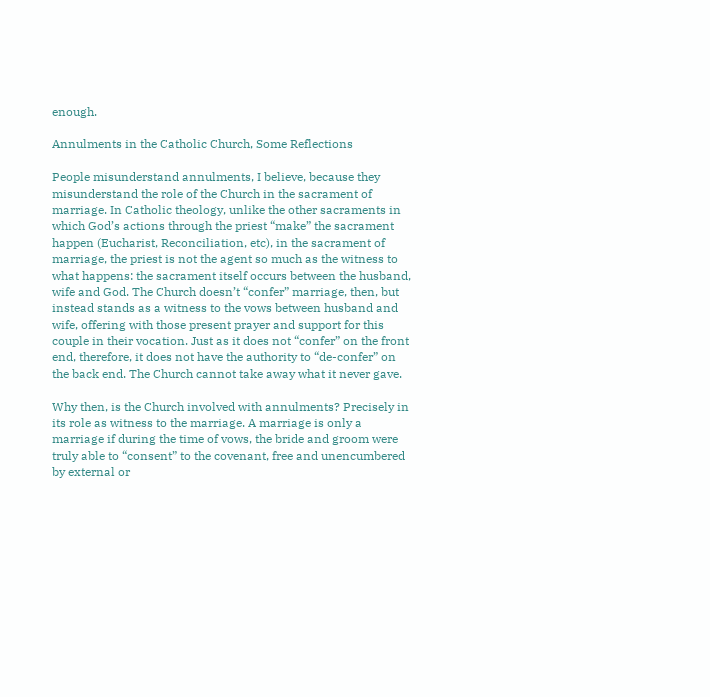enough.

Annulments in the Catholic Church, Some Reflections

People misunderstand annulments, I believe, because they misunderstand the role of the Church in the sacrament of marriage. In Catholic theology, unlike the other sacraments in which God’s actions through the priest “make” the sacrament happen (Eucharist, Reconciliation, etc), in the sacrament of marriage, the priest is not the agent so much as the witness to what happens: the sacrament itself occurs between the husband, wife and God. The Church doesn’t “confer” marriage, then, but instead stands as a witness to the vows between husband and wife, offering with those present prayer and support for this couple in their vocation. Just as it does not “confer” on the front end, therefore, it does not have the authority to “de-confer” on the back end. The Church cannot take away what it never gave.

Why then, is the Church involved with annulments? Precisely in its role as witness to the marriage. A marriage is only a marriage if during the time of vows, the bride and groom were truly able to “consent” to the covenant, free and unencumbered by external or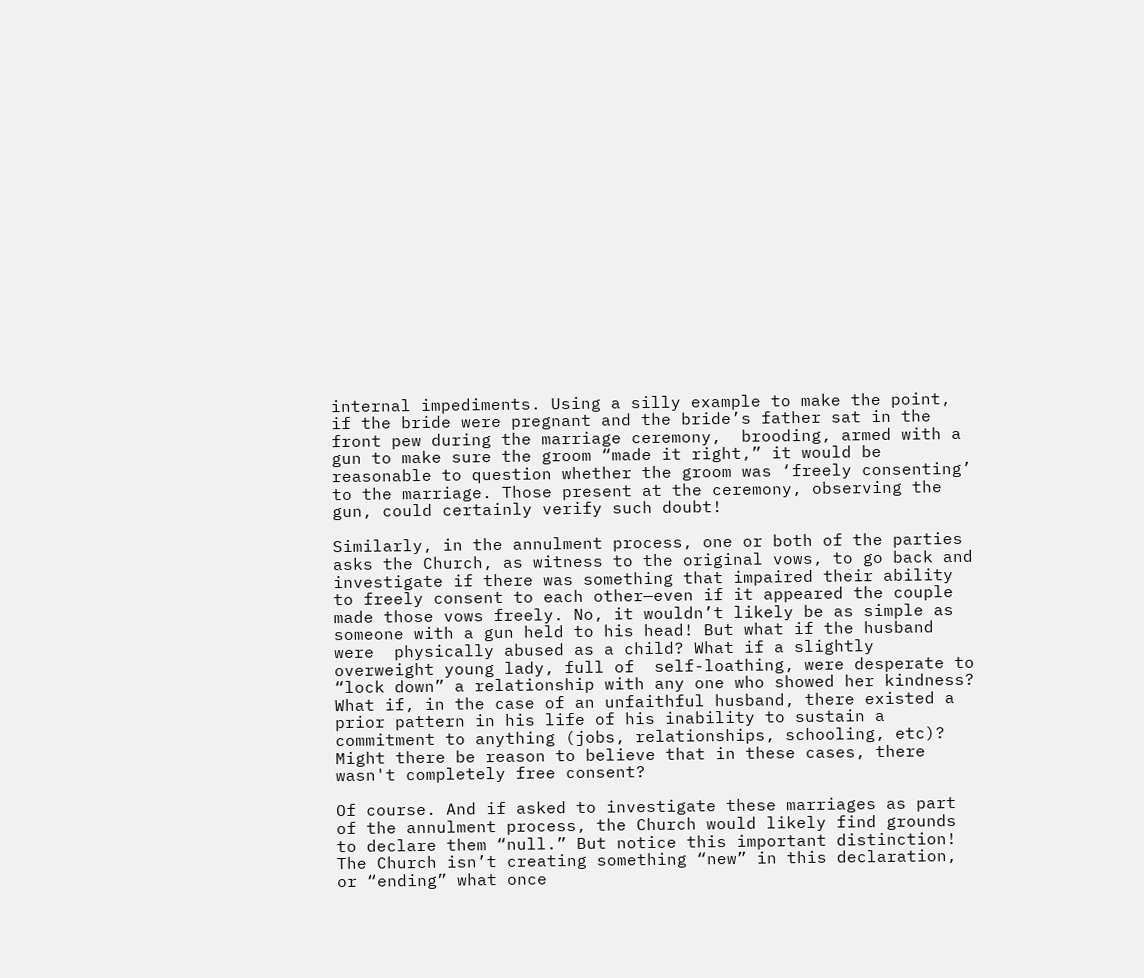internal impediments. Using a silly example to make the point, if the bride were pregnant and the bride’s father sat in the front pew during the marriage ceremony,  brooding, armed with a gun to make sure the groom “made it right,” it would be reasonable to question whether the groom was ‘freely consenting’ to the marriage. Those present at the ceremony, observing the gun, could certainly verify such doubt!

Similarly, in the annulment process, one or both of the parties asks the Church, as witness to the original vows, to go back and investigate if there was something that impaired their ability to freely consent to each other—even if it appeared the couple made those vows freely. No, it wouldn’t likely be as simple as someone with a gun held to his head! But what if the husband were  physically abused as a child? What if a slightly overweight young lady, full of  self-loathing, were desperate to “lock down” a relationship with any one who showed her kindness? What if, in the case of an unfaithful husband, there existed a prior pattern in his life of his inability to sustain a commitment to anything (jobs, relationships, schooling, etc)? Might there be reason to believe that in these cases, there wasn't completely free consent?

Of course. And if asked to investigate these marriages as part of the annulment process, the Church would likely find grounds to declare them “null.” But notice this important distinction! The Church isn’t creating something “new” in this declaration, or “ending” what once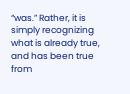“was.” Rather, it is simply recognizing what is already true, and has been true from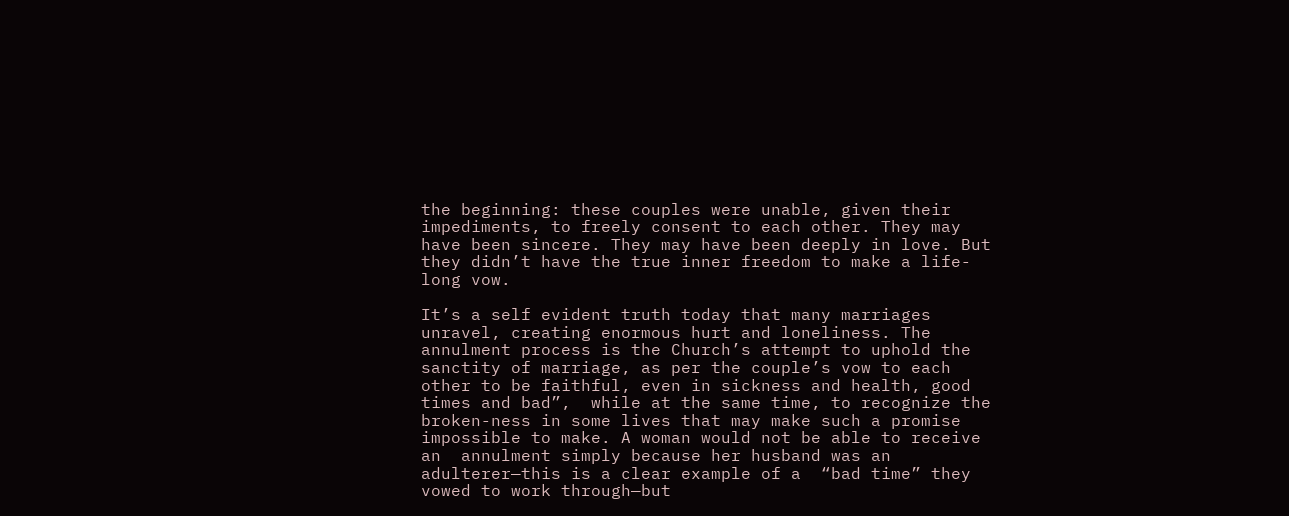the beginning: these couples were unable, given their impediments, to freely consent to each other. They may have been sincere. They may have been deeply in love. But they didn’t have the true inner freedom to make a life-long vow.

It’s a self evident truth today that many marriages unravel, creating enormous hurt and loneliness. The annulment process is the Church’s attempt to uphold the sanctity of marriage, as per the couple’s vow to each other to be faithful, even in sickness and health, good times and bad”,  while at the same time, to recognize the broken-ness in some lives that may make such a promise impossible to make. A woman would not be able to receive an  annulment simply because her husband was an adulterer—this is a clear example of a  “bad time” they vowed to work through—but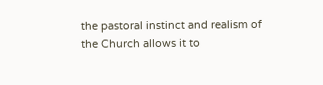the pastoral instinct and realism of the Church allows it to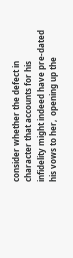consider whether the defect in character that accounts for his infidelity might indeed have pre-dated his vows to her,  opening up the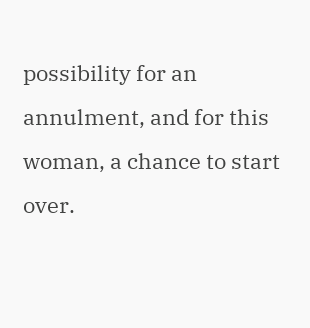possibility for an annulment, and for this woman, a chance to start over.